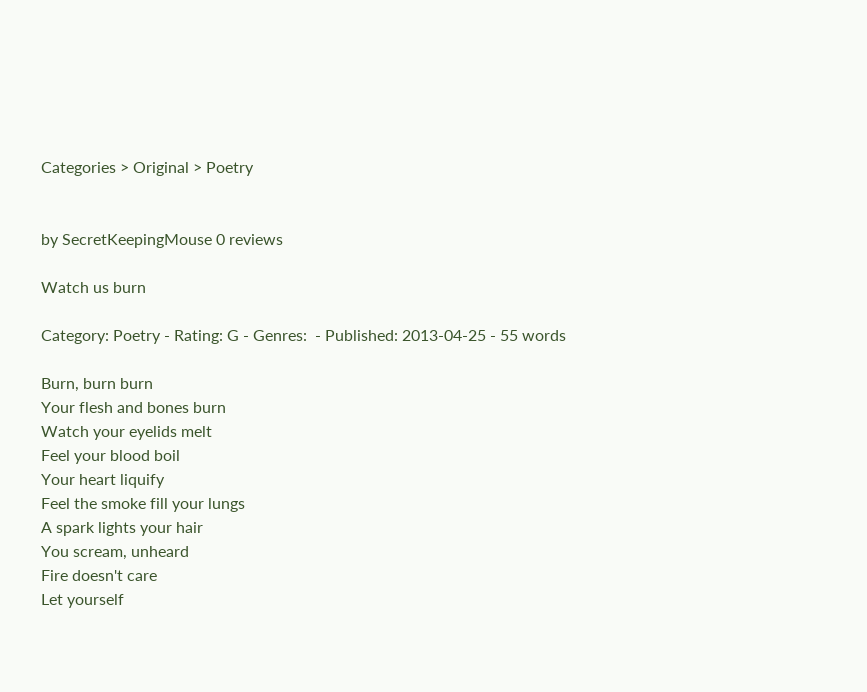Categories > Original > Poetry


by SecretKeepingMouse 0 reviews

Watch us burn

Category: Poetry - Rating: G - Genres:  - Published: 2013-04-25 - 55 words

Burn, burn burn
Your flesh and bones burn
Watch your eyelids melt
Feel your blood boil
Your heart liquify
Feel the smoke fill your lungs
A spark lights your hair
You scream, unheard
Fire doesn't care
Let yourself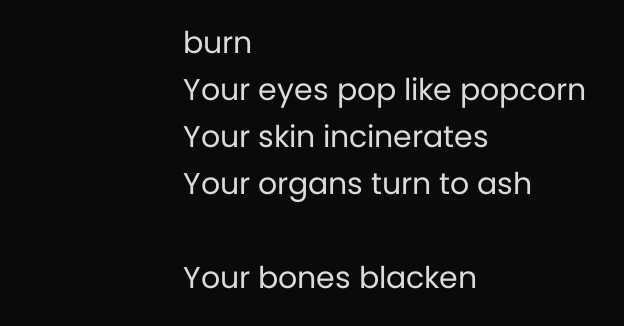burn
Your eyes pop like popcorn
Your skin incinerates
Your organs turn to ash

Your bones blacken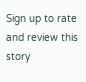Sign up to rate and review this story